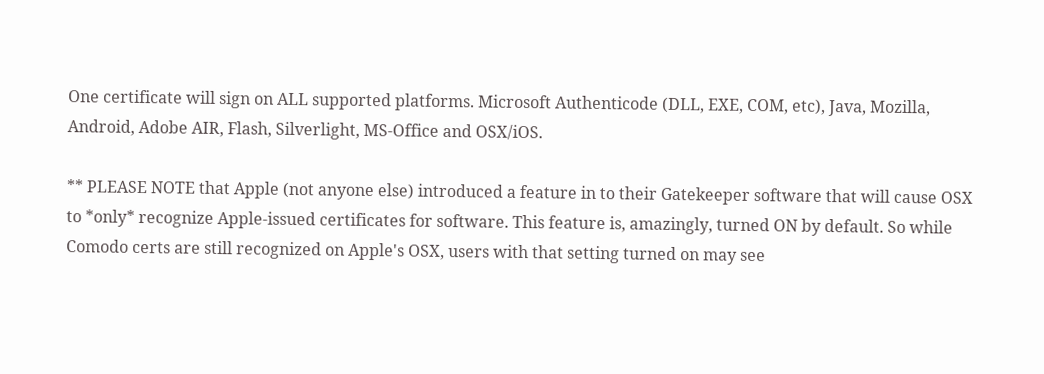One certificate will sign on ALL supported platforms. Microsoft Authenticode (DLL, EXE, COM, etc), Java, Mozilla, Android, Adobe AIR, Flash, Silverlight, MS-Office and OSX/iOS.

** PLEASE NOTE that Apple (not anyone else) introduced a feature in to their Gatekeeper software that will cause OSX to *only* recognize Apple-issued certificates for software. This feature is, amazingly, turned ON by default. So while Comodo certs are still recognized on Apple's OSX, users with that setting turned on may see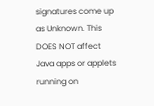signatures come up as Unknown. This DOES NOT affect Java apps or applets running on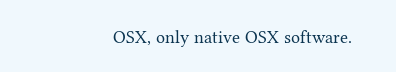OSX, only native OSX software.